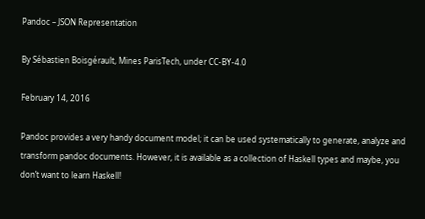Pandoc – JSON Representation

By Sébastien Boisgérault, Mines ParisTech, under CC-BY-4.0

February 14, 2016

Pandoc provides a very handy document model; it can be used systematically to generate, analyze and transform pandoc documents. However, it is available as a collection of Haskell types and maybe, you don’t want to learn Haskell!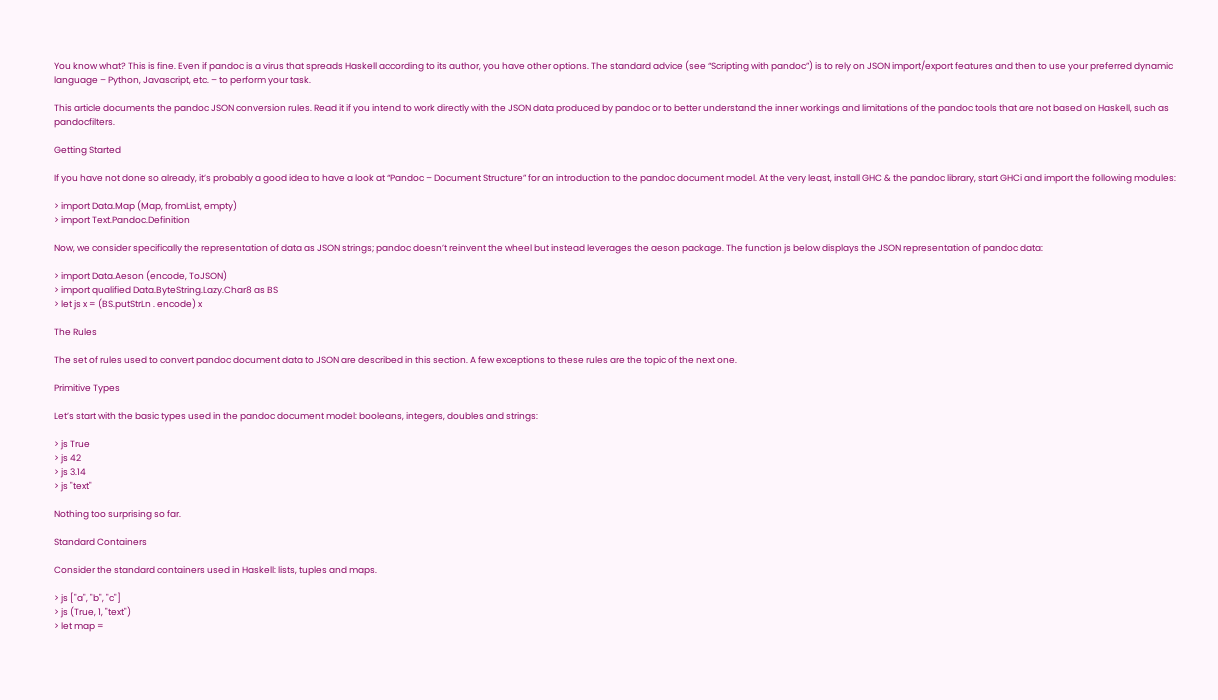You know what? This is fine. Even if pandoc is a virus that spreads Haskell according to its author, you have other options. The standard advice (see “Scripting with pandoc”) is to rely on JSON import/export features and then to use your preferred dynamic language – Python, Javascript, etc. – to perform your task.

This article documents the pandoc JSON conversion rules. Read it if you intend to work directly with the JSON data produced by pandoc or to better understand the inner workings and limitations of the pandoc tools that are not based on Haskell, such as pandocfilters.

Getting Started

If you have not done so already, it’s probably a good idea to have a look at “Pandoc – Document Structure” for an introduction to the pandoc document model. At the very least, install GHC & the pandoc library, start GHCi and import the following modules:

> import Data.Map (Map, fromList, empty)
> import Text.Pandoc.Definition

Now, we consider specifically the representation of data as JSON strings; pandoc doesn’t reinvent the wheel but instead leverages the aeson package. The function js below displays the JSON representation of pandoc data:

> import Data.Aeson (encode, ToJSON)
> import qualified Data.ByteString.Lazy.Char8 as BS
> let js x = (BS.putStrLn . encode) x

The Rules

The set of rules used to convert pandoc document data to JSON are described in this section. A few exceptions to these rules are the topic of the next one.

Primitive Types

Let’s start with the basic types used in the pandoc document model: booleans, integers, doubles and strings:

> js True
> js 42
> js 3.14
> js "text"

Nothing too surprising so far.

Standard Containers

Consider the standard containers used in Haskell: lists, tuples and maps.

> js ["a", "b", "c"]
> js (True, 1, "text")
> let map =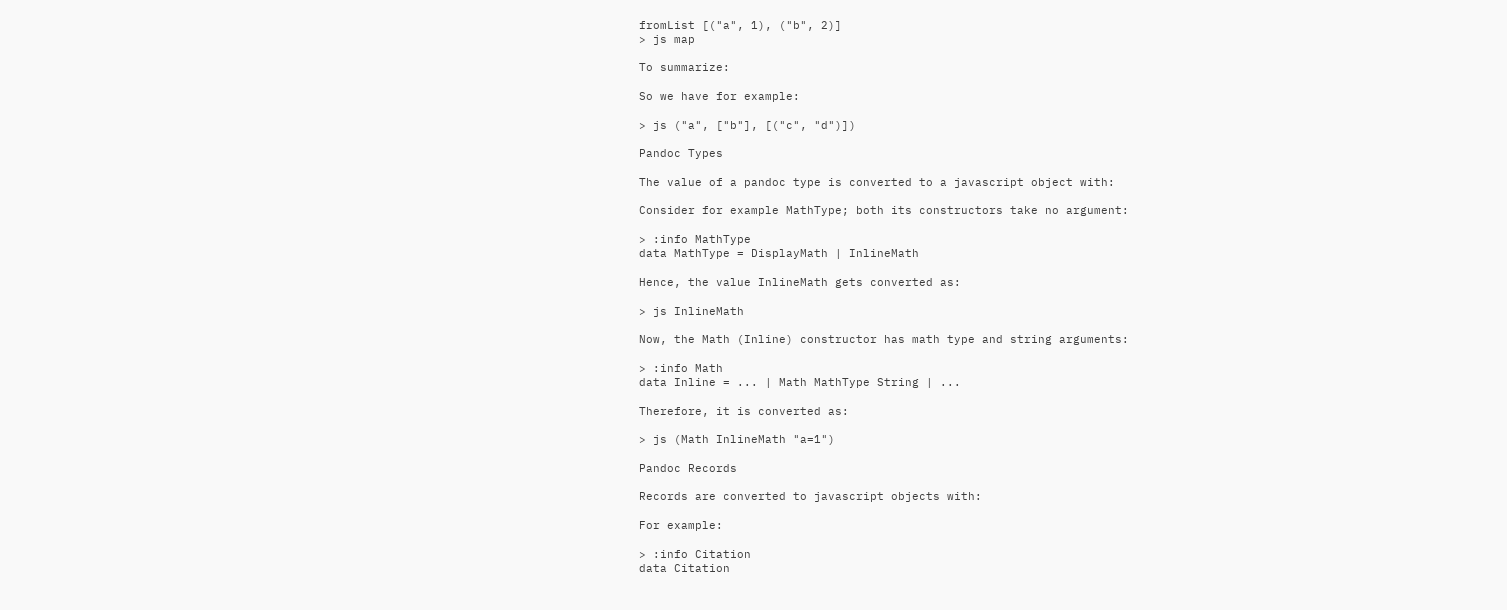fromList [("a", 1), ("b", 2)]
> js map

To summarize:

So we have for example:

> js ("a", ["b"], [("c", "d")])

Pandoc Types

The value of a pandoc type is converted to a javascript object with:

Consider for example MathType; both its constructors take no argument:

> :info MathType
data MathType = DisplayMath | InlineMath

Hence, the value InlineMath gets converted as:

> js InlineMath

Now, the Math (Inline) constructor has math type and string arguments:

> :info Math
data Inline = ... | Math MathType String | ...

Therefore, it is converted as:

> js (Math InlineMath "a=1")

Pandoc Records

Records are converted to javascript objects with:

For example:

> :info Citation
data Citation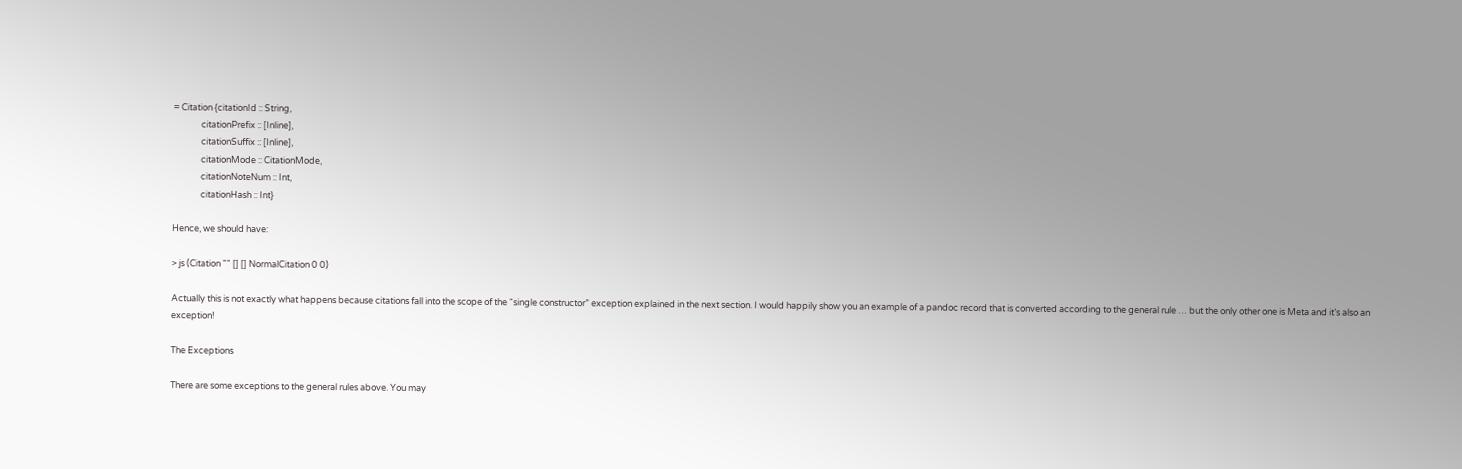= Citation {citationId :: String,
              citationPrefix :: [Inline],
              citationSuffix :: [Inline],
              citationMode :: CitationMode,
              citationNoteNum :: Int,
              citationHash :: Int}

Hence, we should have:

> js (Citation "" [] [] NormalCitation 0 0)

Actually this is not exactly what happens because citations fall into the scope of the “single constructor” exception explained in the next section. I would happily show you an example of a pandoc record that is converted according to the general rule … but the only other one is Meta and it’s also an exception!

The Exceptions

There are some exceptions to the general rules above. You may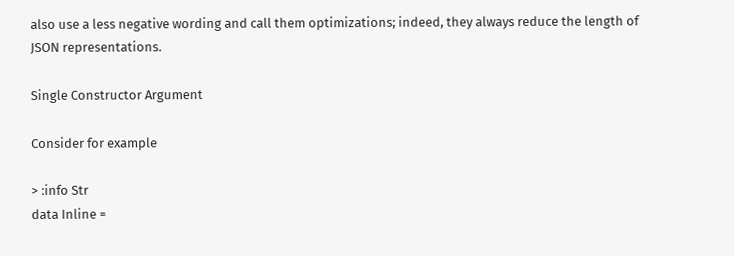also use a less negative wording and call them optimizations; indeed, they always reduce the length of JSON representations.

Single Constructor Argument

Consider for example

> :info Str
data Inline =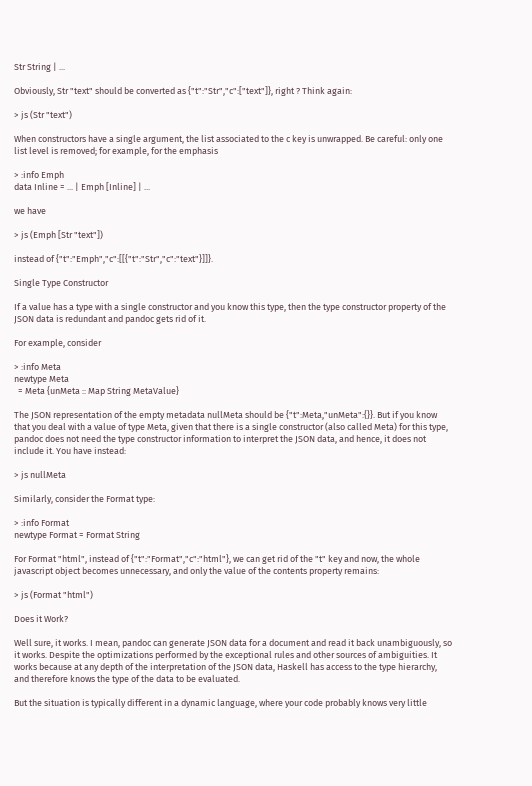Str String | ...

Obviously, Str "text" should be converted as {"t":"Str","c":["text"]}, right ? Think again:

> js (Str "text")

When constructors have a single argument, the list associated to the c key is unwrapped. Be careful: only one list level is removed; for example, for the emphasis

> :info Emph
data Inline = ... | Emph [Inline] | ...

we have

> js (Emph [Str "text"])

instead of {"t":"Emph","c":[[{"t":"Str","c":"text"}]]}.

Single Type Constructor

If a value has a type with a single constructor and you know this type, then the type constructor property of the JSON data is redundant and pandoc gets rid of it.

For example, consider

> :info Meta
newtype Meta
  = Meta {unMeta :: Map String MetaValue}

The JSON representation of the empty metadata nullMeta should be {"t":Meta,"unMeta":{}}. But if you know that you deal with a value of type Meta, given that there is a single constructor (also called Meta) for this type, pandoc does not need the type constructor information to interpret the JSON data, and hence, it does not include it. You have instead:

> js nullMeta

Similarly, consider the Format type:

> :info Format
newtype Format = Format String

For Format "html", instead of {"t":"Format","c":"html"}, we can get rid of the "t" key and now, the whole javascript object becomes unnecessary, and only the value of the contents property remains:

> js (Format "html")

Does it Work?

Well sure, it works. I mean, pandoc can generate JSON data for a document and read it back unambiguously, so it works. Despite the optimizations performed by the exceptional rules and other sources of ambiguities. It works because at any depth of the interpretation of the JSON data, Haskell has access to the type hierarchy, and therefore knows the type of the data to be evaluated.

But the situation is typically different in a dynamic language, where your code probably knows very little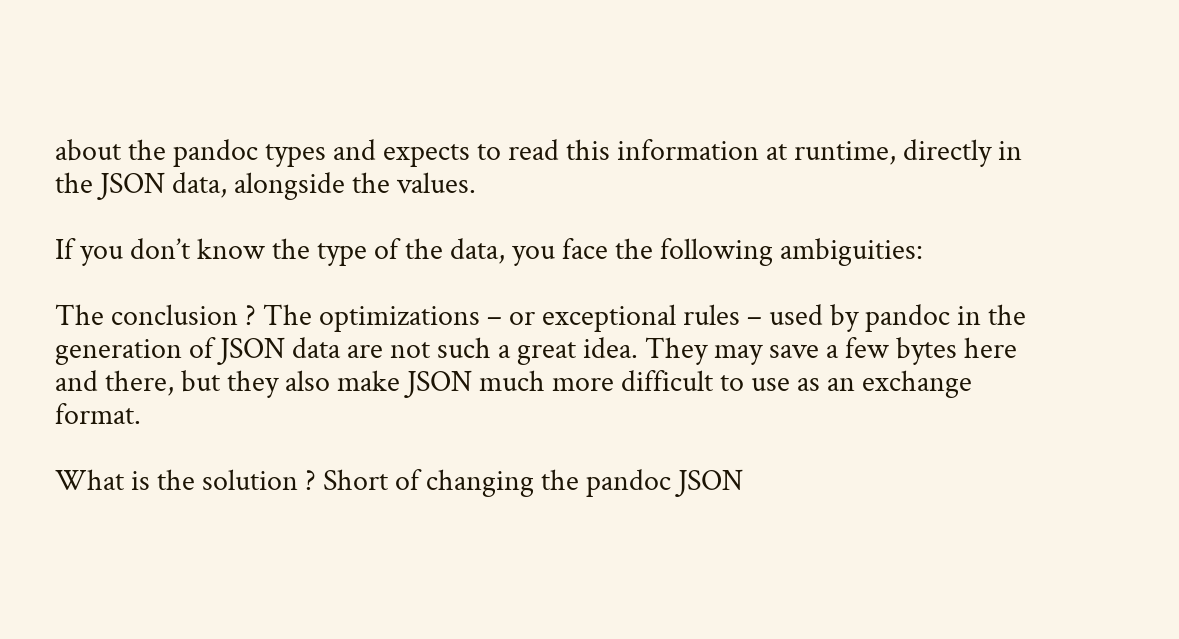about the pandoc types and expects to read this information at runtime, directly in the JSON data, alongside the values.

If you don’t know the type of the data, you face the following ambiguities:

The conclusion ? The optimizations – or exceptional rules – used by pandoc in the generation of JSON data are not such a great idea. They may save a few bytes here and there, but they also make JSON much more difficult to use as an exchange format.

What is the solution ? Short of changing the pandoc JSON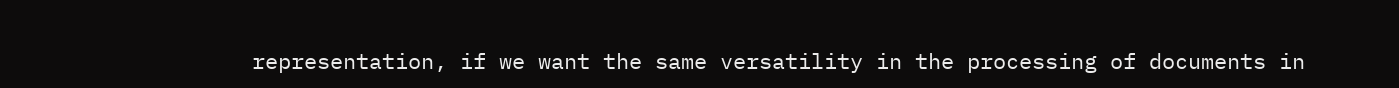representation, if we want the same versatility in the processing of documents in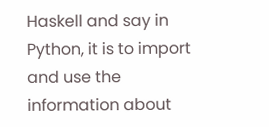Haskell and say in Python, it is to import and use the information about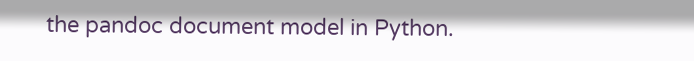the pandoc document model in Python.